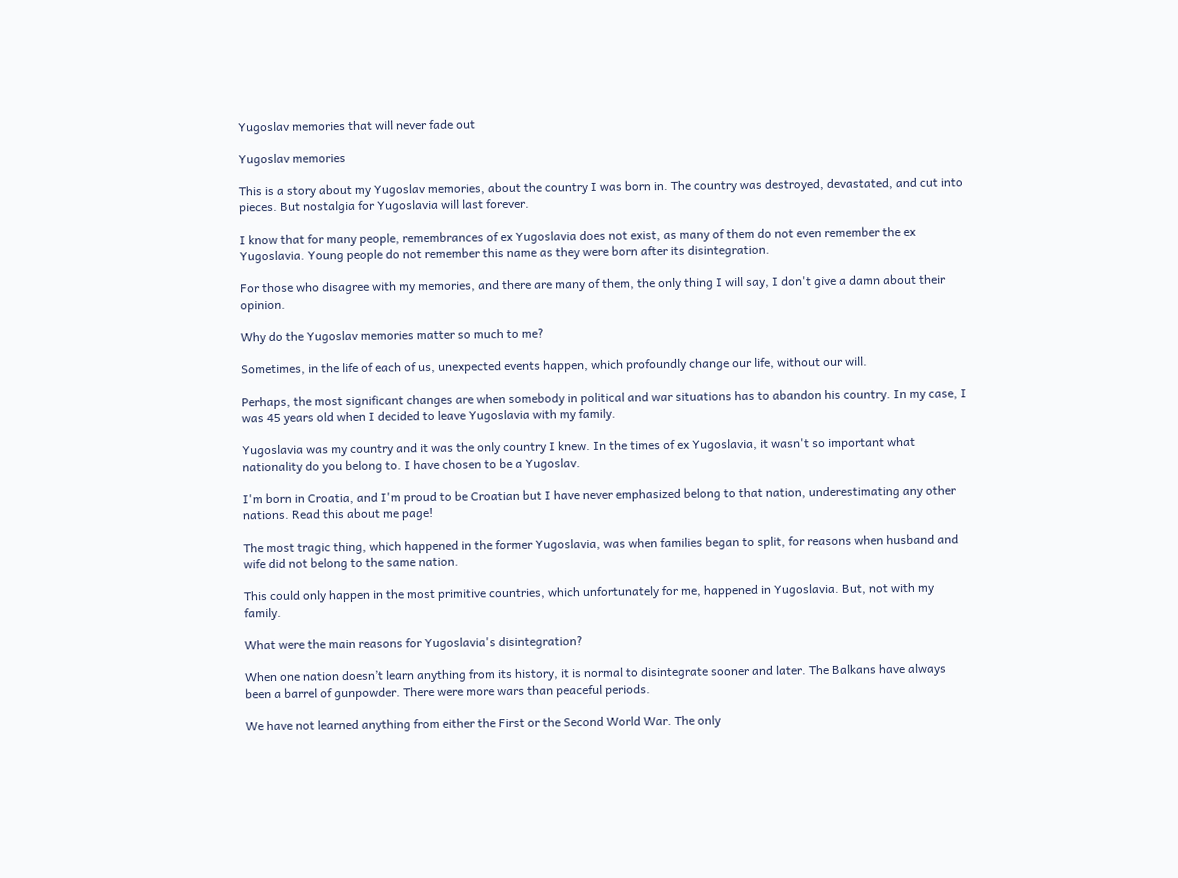Yugoslav memories that will never fade out

Yugoslav memories

This is a story about my Yugoslav memories, about the country I was born in. The country was destroyed, devastated, and cut into pieces. But nostalgia for Yugoslavia will last forever.

I know that for many people, remembrances of ex Yugoslavia does not exist, as many of them do not even remember the ex Yugoslavia. Young people do not remember this name as they were born after its disintegration.

For those who disagree with my memories, and there are many of them, the only thing I will say, I don't give a damn about their opinion.

Why do the Yugoslav memories matter so much to me?

Sometimes, in the life of each of us, unexpected events happen, which profoundly change our life, without our will.

Perhaps, the most significant changes are when somebody in political and war situations has to abandon his country. In my case, I was 45 years old when I decided to leave Yugoslavia with my family.

Yugoslavia was my country and it was the only country I knew. In the times of ex Yugoslavia, it wasn't so important what nationality do you belong to. I have chosen to be a Yugoslav.

I'm born in Croatia, and I'm proud to be Croatian but I have never emphasized belong to that nation, underestimating any other nations. Read this about me page!

The most tragic thing, which happened in the former Yugoslavia, was when families began to split, for reasons when husband and wife did not belong to the same nation.

This could only happen in the most primitive countries, which unfortunately for me, happened in Yugoslavia. But, not with my family.

What were the main reasons for Yugoslavia's disintegration?

When one nation doesn’t learn anything from its history, it is normal to disintegrate sooner and later. The Balkans have always been a barrel of gunpowder. There were more wars than peaceful periods.

We have not learned anything from either the First or the Second World War. The only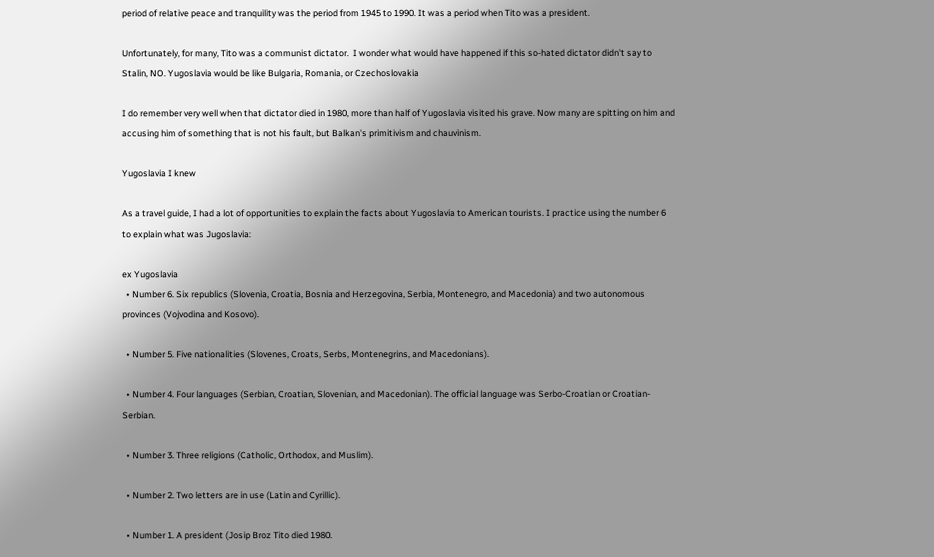period of relative peace and tranquility was the period from 1945 to 1990. It was a period when Tito was a president.

Unfortunately, for many, Tito was a communist dictator.  I wonder what would have happened if this so-hated dictator didn't say to Stalin, NO. Yugoslavia would be like Bulgaria, Romania, or Czechoslovakia

I do remember very well when that dictator died in 1980, more than half of Yugoslavia visited his grave. Now many are spitting on him and accusing him of something that is not his fault, but Balkan's primitivism and chauvinism.

Yugoslavia I knew

As a travel guide, I had a lot of opportunities to explain the facts about Yugoslavia to American tourists. I practice using the number 6 to explain what was Jugoslavia:

ex Yugoslavia
  • Number 6. Six republics (Slovenia, Croatia, Bosnia and Herzegovina, Serbia, Montenegro, and Macedonia) and two autonomous provinces (Vojvodina and Kosovo).

  • Number 5. Five nationalities (Slovenes, Croats, Serbs, Montenegrins, and Macedonians).

  • Number 4. Four languages (Serbian, Croatian, Slovenian, and Macedonian). The official language was Serbo-Croatian or Croatian-Serbian.

  • Number 3. Three religions (Catholic, Orthodox, and Muslim).

  • Number 2. Two letters are in use (Latin and Cyrillic).

  • Number 1. A president (Josip Broz Tito died 1980.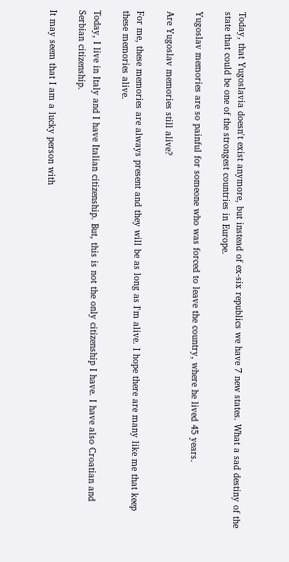Today, that Yugoslavia doesn't exist anymore, but instead of ex-six republics we have 7 new states. What a sad destiny of the state that could be one of the strongest countries in Europe.

Yugoslav memories are so painful for someone who was forced to leave the country, where he lived 45 years.

Are Yugoslav memories still alive?

For me, these memories are always present and they will be as long as I'm alive. I hope there are many like me that keep these memories alive.

Today, I live in Italy and I have Italian citizenship. But, this is not the only citizenship I have. I have also Croatian and Serbian citizenship.

It may seem that I am a lucky person with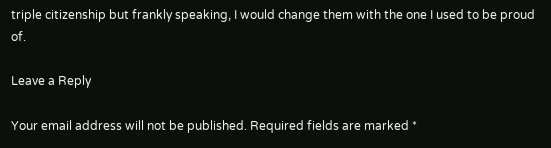triple citizenship but frankly speaking, I would change them with the one I used to be proud of.

Leave a Reply

Your email address will not be published. Required fields are marked *